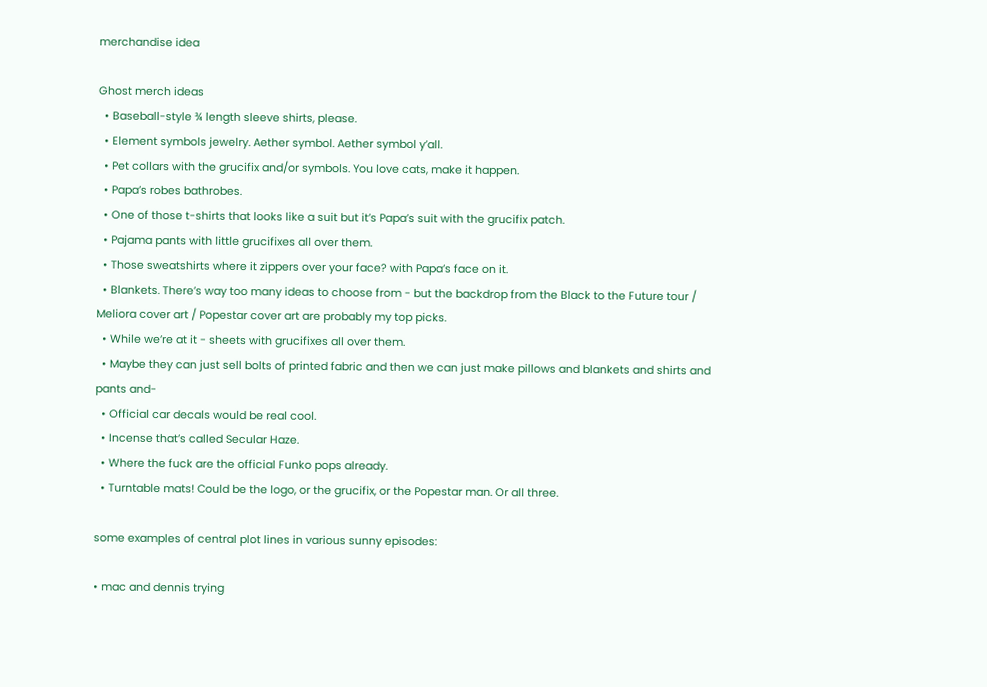merchandise idea

Ghost merch ideas
  • Baseball-style ¾ length sleeve shirts, please.
  • Element symbols jewelry. Aether symbol. Aether symbol y’all.
  • Pet collars with the grucifix and/or symbols. You love cats, make it happen.
  • Papa’s robes bathrobes.
  • One of those t-shirts that looks like a suit but it’s Papa’s suit with the grucifix patch.
  • Pajama pants with little grucifixes all over them.
  • Those sweatshirts where it zippers over your face? with Papa’s face on it.
  • Blankets. There’s way too many ideas to choose from - but the backdrop from the Black to the Future tour / Meliora cover art / Popestar cover art are probably my top picks.
  • While we’re at it - sheets with grucifixes all over them.
  • Maybe they can just sell bolts of printed fabric and then we can just make pillows and blankets and shirts and pants and-
  • Official car decals would be real cool.
  • Incense that’s called Secular Haze.
  • Where the fuck are the official Funko pops already.
  • Turntable mats! Could be the logo, or the grucifix, or the Popestar man. Or all three.

some examples of central plot lines in various sunny episodes:

• mac and dennis trying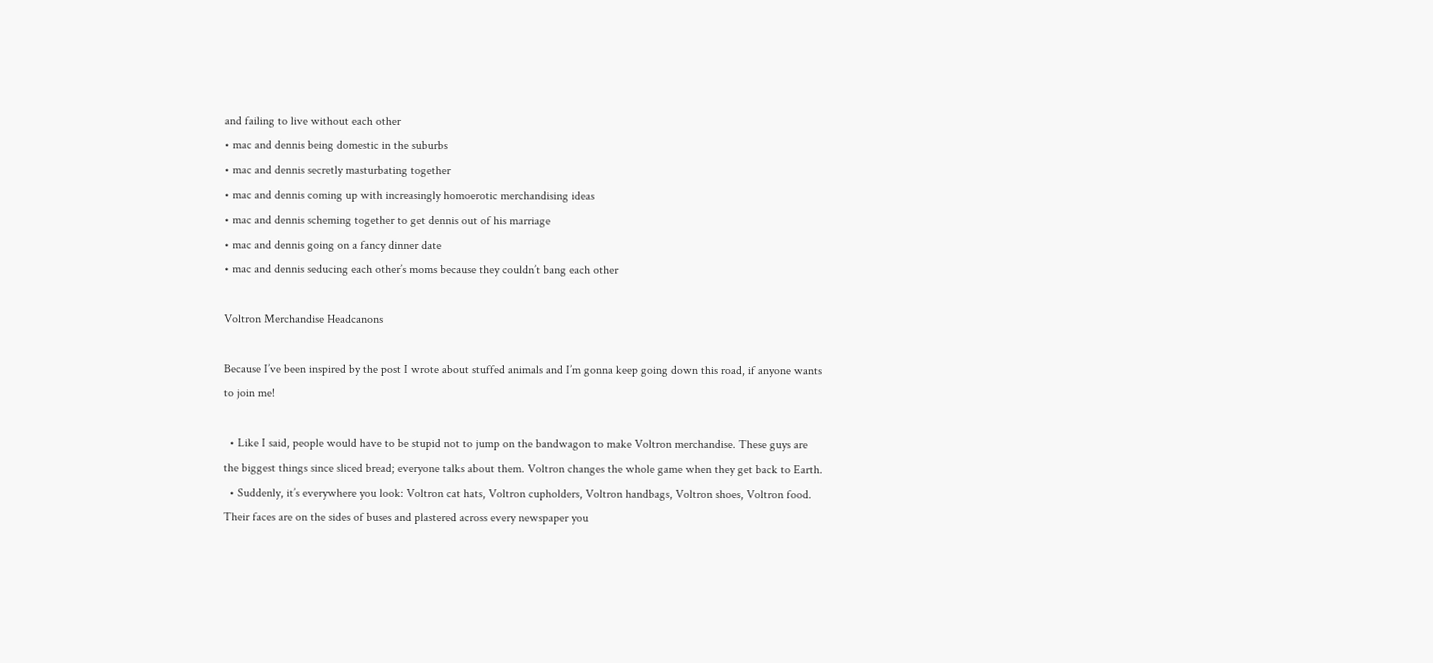and failing to live without each other
• mac and dennis being domestic in the suburbs
• mac and dennis secretly masturbating together
• mac and dennis coming up with increasingly homoerotic merchandising ideas
• mac and dennis scheming together to get dennis out of his marriage
• mac and dennis going on a fancy dinner date
• mac and dennis seducing each other’s moms because they couldn’t bang each other

Voltron Merchandise Headcanons

Because I’ve been inspired by the post I wrote about stuffed animals and I’m gonna keep going down this road, if anyone wants to join me!

  • Like I said, people would have to be stupid not to jump on the bandwagon to make Voltron merchandise. These guys are the biggest things since sliced bread; everyone talks about them. Voltron changes the whole game when they get back to Earth.
  • Suddenly, it’s everywhere you look: Voltron cat hats, Voltron cupholders, Voltron handbags, Voltron shoes, Voltron food. Their faces are on the sides of buses and plastered across every newspaper you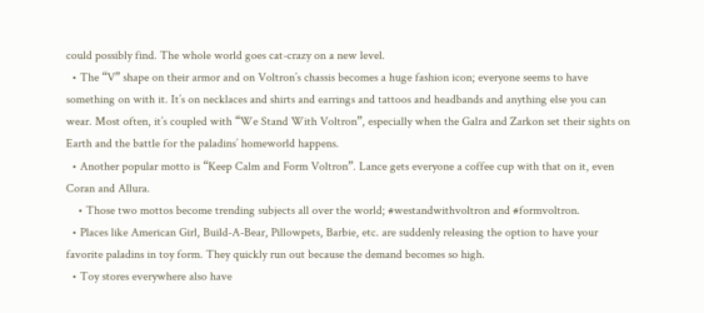could possibly find. The whole world goes cat-crazy on a new level.
  • The “V” shape on their armor and on Voltron’s chassis becomes a huge fashion icon; everyone seems to have something on with it. It’s on necklaces and shirts and earrings and tattoos and headbands and anything else you can wear. Most often, it’s coupled with “We Stand With Voltron”, especially when the Galra and Zarkon set their sights on Earth and the battle for the paladins’ homeworld happens.
  • Another popular motto is “Keep Calm and Form Voltron”. Lance gets everyone a coffee cup with that on it, even Coran and Allura.
    • Those two mottos become trending subjects all over the world; #westandwithvoltron and #formvoltron.
  • Places like American Girl, Build-A-Bear, Pillowpets, Barbie, etc. are suddenly releasing the option to have your favorite paladins in toy form. They quickly run out because the demand becomes so high.
  • Toy stores everywhere also have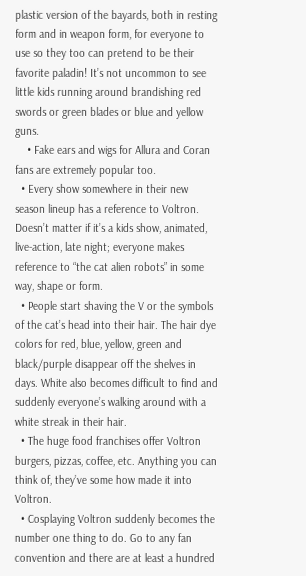plastic version of the bayards, both in resting form and in weapon form, for everyone to use so they too can pretend to be their favorite paladin! It’s not uncommon to see little kids running around brandishing red swords or green blades or blue and yellow guns.
    • Fake ears and wigs for Allura and Coran fans are extremely popular too.
  • Every show somewhere in their new season lineup has a reference to Voltron. Doesn’t matter if it’s a kids show, animated, live-action, late night; everyone makes reference to “the cat alien robots” in some way, shape or form.
  • People start shaving the V or the symbols of the cat’s head into their hair. The hair dye colors for red, blue, yellow, green and black/purple disappear off the shelves in days. White also becomes difficult to find and suddenly everyone’s walking around with a white streak in their hair.
  • The huge food franchises offer Voltron burgers, pizzas, coffee, etc. Anything you can think of, they’ve some how made it into Voltron.
  • Cosplaying Voltron suddenly becomes the number one thing to do. Go to any fan convention and there are at least a hundred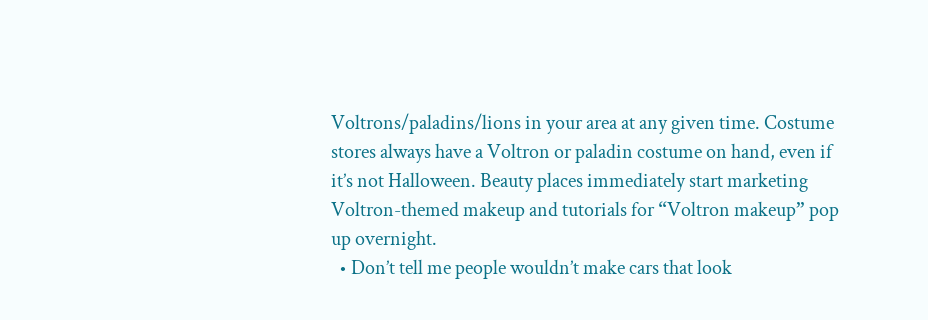Voltrons/paladins/lions in your area at any given time. Costume stores always have a Voltron or paladin costume on hand, even if it’s not Halloween. Beauty places immediately start marketing Voltron-themed makeup and tutorials for “Voltron makeup” pop up overnight.
  • Don’t tell me people wouldn’t make cars that look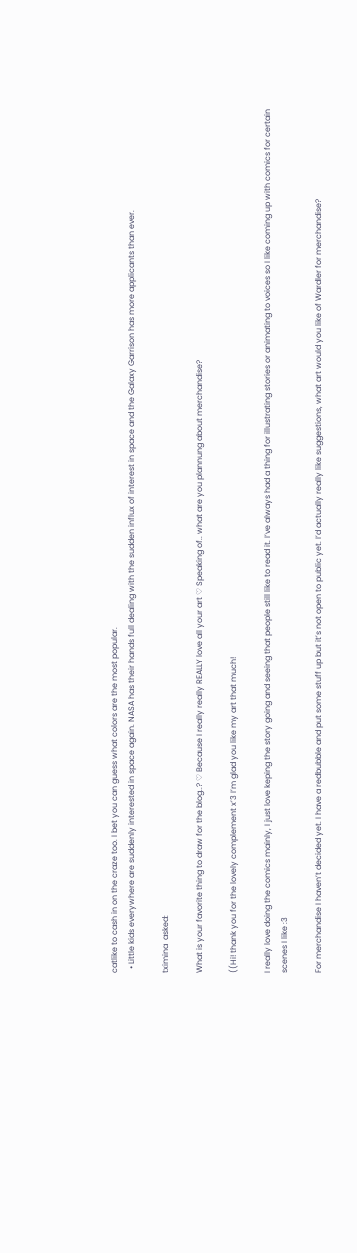catlike to cash in on the craze too. I bet you can guess what colors are the most popular.
  • Little kids everywhere are suddenly interested in space again. NASA has their hands full dealing with the sudden influx of interest in space and the Galaxy Garrison has more applicants than ever.

tximina  asked:

What is your favorite thing to draw for the blog..? ♡ Because I really really REALLY love all your art ♡ Speaking of.. what are you plannung about merchandise?

((Hi! thank you for the lovely complement x’3 I’m glad you like my art that much!

I really love doing the comics mainly, I just love keping the story going and seeing that people still like to read it. I’ve always had a thing for illustrating stories or animating to voices so I like coming up with comics for certain scenes I like :3

For merchandise I haven’t decided yet. I have a redbubble and put some stuff up but it’s not open to public yet. I’d actually really like suggestions, what art would you like of Wardler for merchandise?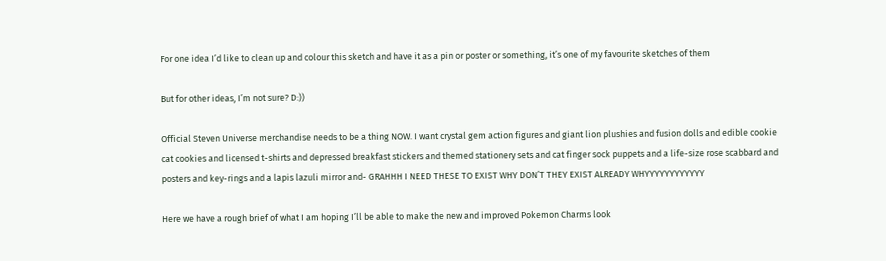For one idea I’d like to clean up and colour this sketch and have it as a pin or poster or something, it’s one of my favourite sketches of them

But for other ideas, I’m not sure? D:))

Official Steven Universe merchandise needs to be a thing NOW. I want crystal gem action figures and giant lion plushies and fusion dolls and edible cookie cat cookies and licensed t-shirts and depressed breakfast stickers and themed stationery sets and cat finger sock puppets and a life-size rose scabbard and posters and key-rings and a lapis lazuli mirror and- GRAHHH I NEED THESE TO EXIST WHY DON’T THEY EXIST ALREADY WHYYYYYYYYYYYY

Here we have a rough brief of what I am hoping I’ll be able to make the new and improved Pokemon Charms look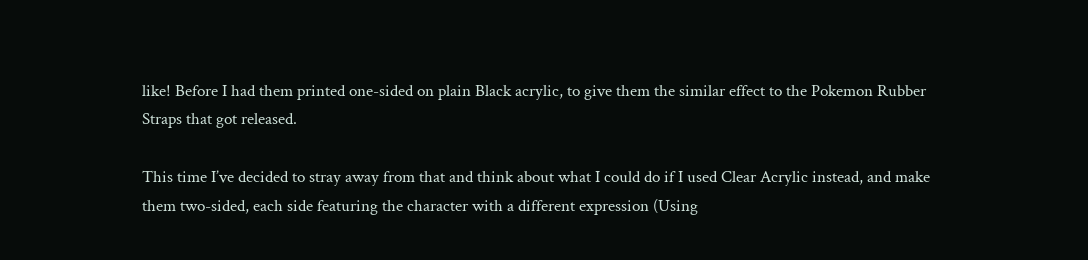like! Before I had them printed one-sided on plain Black acrylic, to give them the similar effect to the Pokemon Rubber Straps that got released.

This time I’ve decided to stray away from that and think about what I could do if I used Clear Acrylic instead, and make them two-sided, each side featuring the character with a different expression (Using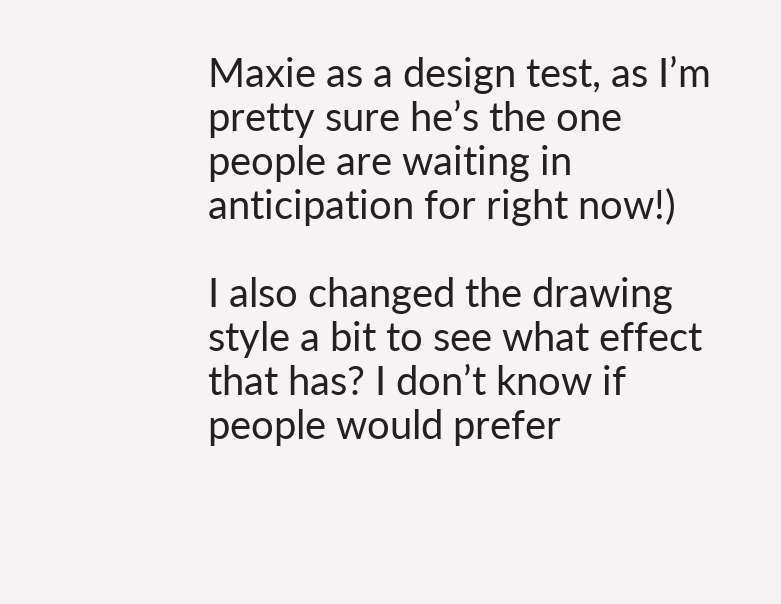Maxie as a design test, as I’m pretty sure he’s the one people are waiting in anticipation for right now!)

I also changed the drawing style a bit to see what effect that has? I don’t know if people would prefer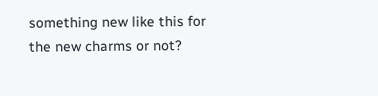something new like this for the new charms or not?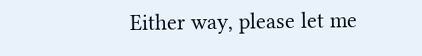Either way, please let me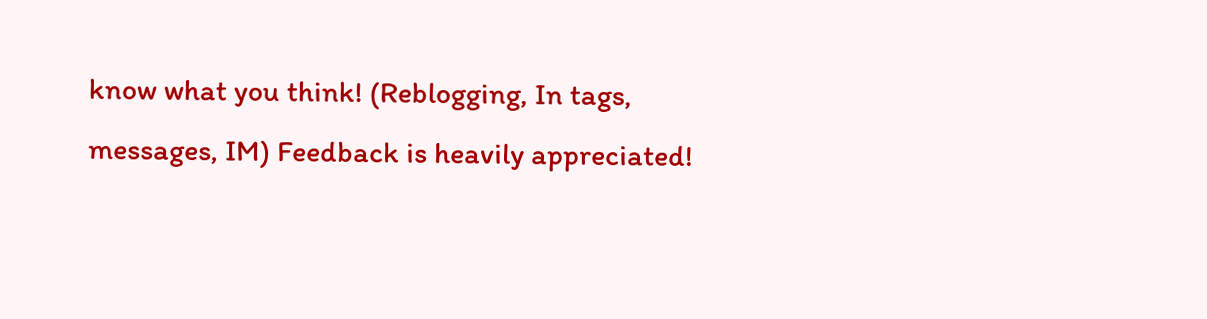know what you think! (Reblogging, In tags, messages, IM) Feedback is heavily appreciated!